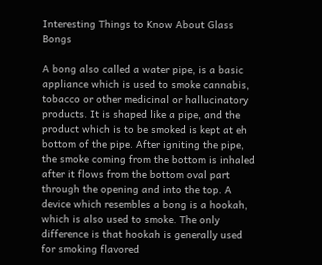Interesting Things to Know About Glass Bongs

A bong also called a water pipe, is a basic appliance which is used to smoke cannabis, tobacco or other medicinal or hallucinatory products. It is shaped like a pipe, and the product which is to be smoked is kept at eh bottom of the pipe. After igniting the pipe, the smoke coming from the bottom is inhaled after it flows from the bottom oval part through the opening and into the top. A device which resembles a bong is a hookah, which is also used to smoke. The only difference is that hookah is generally used for smoking flavored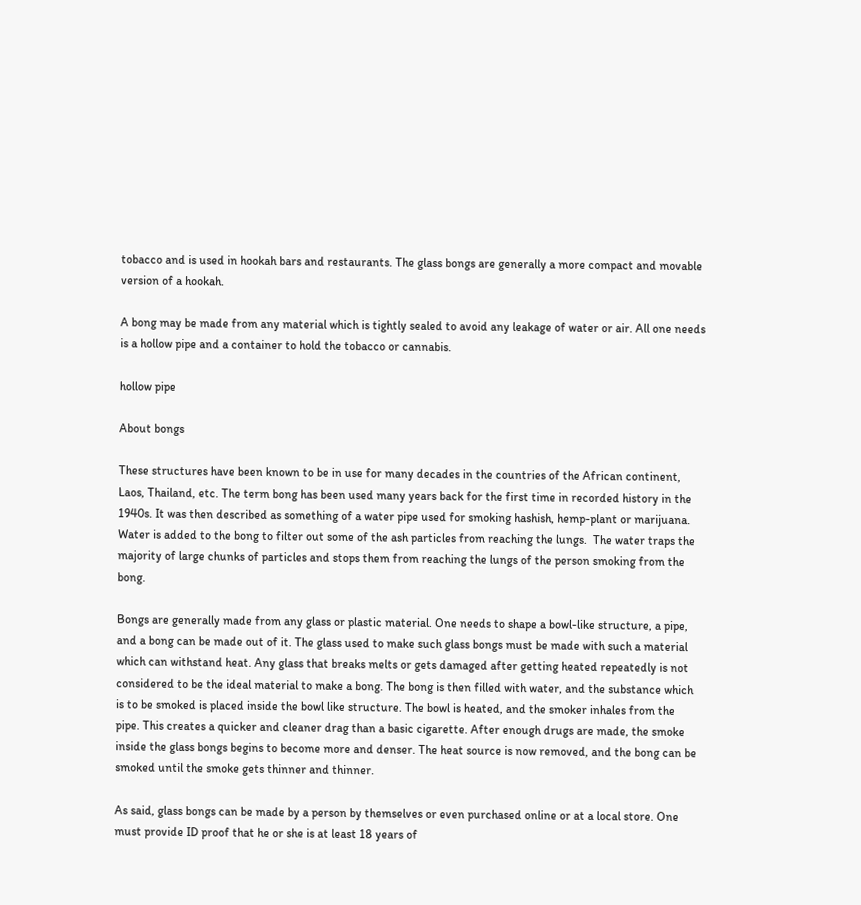tobacco and is used in hookah bars and restaurants. The glass bongs are generally a more compact and movable version of a hookah.

A bong may be made from any material which is tightly sealed to avoid any leakage of water or air. All one needs is a hollow pipe and a container to hold the tobacco or cannabis.

hollow pipe

About bongs

These structures have been known to be in use for many decades in the countries of the African continent, Laos, Thailand, etc. The term bong has been used many years back for the first time in recorded history in the 1940s. It was then described as something of a water pipe used for smoking hashish, hemp-plant or marijuana. Water is added to the bong to filter out some of the ash particles from reaching the lungs.  The water traps the majority of large chunks of particles and stops them from reaching the lungs of the person smoking from the bong.

Bongs are generally made from any glass or plastic material. One needs to shape a bowl-like structure, a pipe, and a bong can be made out of it. The glass used to make such glass bongs must be made with such a material which can withstand heat. Any glass that breaks melts or gets damaged after getting heated repeatedly is not considered to be the ideal material to make a bong. The bong is then filled with water, and the substance which is to be smoked is placed inside the bowl like structure. The bowl is heated, and the smoker inhales from the pipe. This creates a quicker and cleaner drag than a basic cigarette. After enough drugs are made, the smoke inside the glass bongs begins to become more and denser. The heat source is now removed, and the bong can be smoked until the smoke gets thinner and thinner.

As said, glass bongs can be made by a person by themselves or even purchased online or at a local store. One must provide ID proof that he or she is at least 18 years of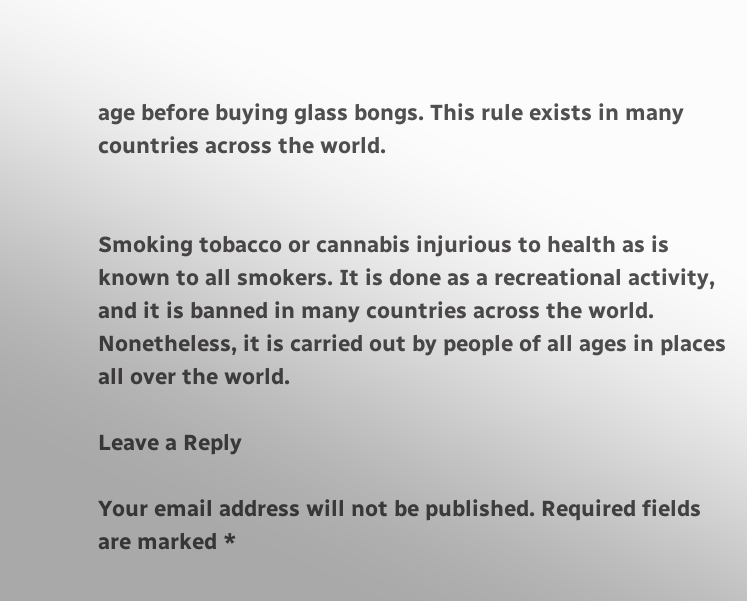age before buying glass bongs. This rule exists in many countries across the world.


Smoking tobacco or cannabis injurious to health as is known to all smokers. It is done as a recreational activity, and it is banned in many countries across the world. Nonetheless, it is carried out by people of all ages in places all over the world.

Leave a Reply

Your email address will not be published. Required fields are marked *